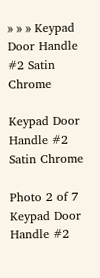» » » Keypad Door Handle #2 Satin Chrome

Keypad Door Handle #2 Satin Chrome

Photo 2 of 7 Keypad Door Handle #2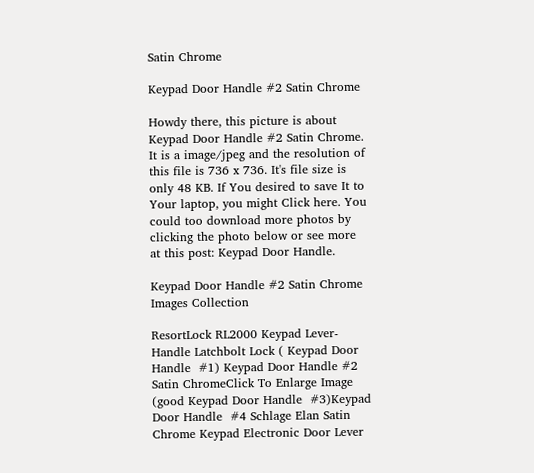Satin Chrome

Keypad Door Handle #2 Satin Chrome

Howdy there, this picture is about Keypad Door Handle #2 Satin Chrome. It is a image/jpeg and the resolution of this file is 736 x 736. It's file size is only 48 KB. If You desired to save It to Your laptop, you might Click here. You could too download more photos by clicking the photo below or see more at this post: Keypad Door Handle.

Keypad Door Handle #2 Satin Chrome Images Collection

ResortLock RL2000 Keypad Lever-Handle Latchbolt Lock ( Keypad Door Handle  #1) Keypad Door Handle #2 Satin ChromeClick To Enlarge Image (good Keypad Door Handle  #3)Keypad Door Handle  #4 Schlage Elan Satin Chrome Keypad Electronic Door Lever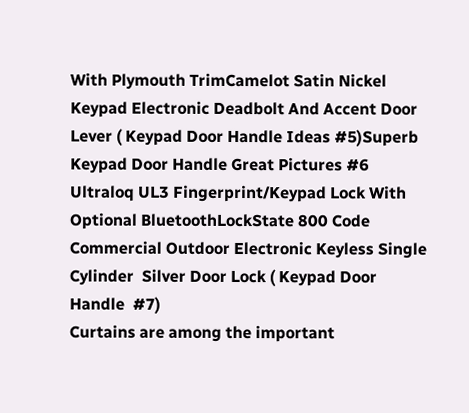With Plymouth TrimCamelot Satin Nickel Keypad Electronic Deadbolt And Accent Door Lever ( Keypad Door Handle Ideas #5)Superb Keypad Door Handle Great Pictures #6 Ultraloq UL3 Fingerprint/Keypad Lock With Optional BluetoothLockState 800 Code Commercial Outdoor Electronic Keyless Single Cylinder  Silver Door Lock ( Keypad Door Handle  #7)
Curtains are among the important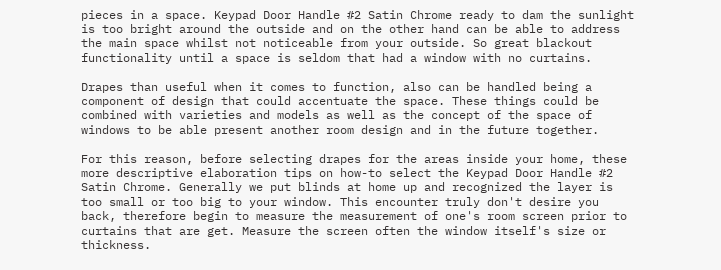pieces in a space. Keypad Door Handle #2 Satin Chrome ready to dam the sunlight is too bright around the outside and on the other hand can be able to address the main space whilst not noticeable from your outside. So great blackout functionality until a space is seldom that had a window with no curtains.

Drapes than useful when it comes to function, also can be handled being a component of design that could accentuate the space. These things could be combined with varieties and models as well as the concept of the space of windows to be able present another room design and in the future together.

For this reason, before selecting drapes for the areas inside your home, these more descriptive elaboration tips on how-to select the Keypad Door Handle #2 Satin Chrome. Generally we put blinds at home up and recognized the layer is too small or too big to your window. This encounter truly don't desire you back, therefore begin to measure the measurement of one's room screen prior to curtains that are get. Measure the screen often the window itself's size or thickness.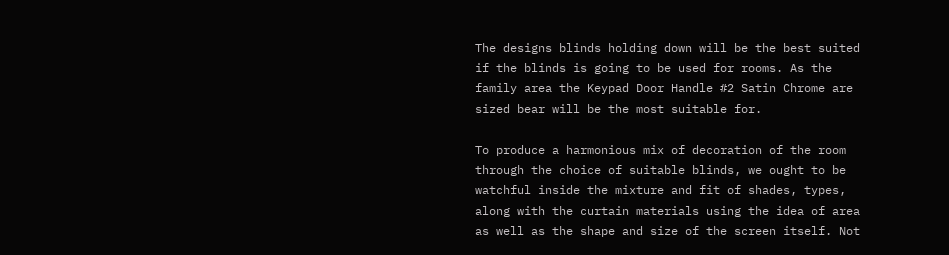The designs blinds holding down will be the best suited if the blinds is going to be used for rooms. As the family area the Keypad Door Handle #2 Satin Chrome are sized bear will be the most suitable for.

To produce a harmonious mix of decoration of the room through the choice of suitable blinds, we ought to be watchful inside the mixture and fit of shades, types, along with the curtain materials using the idea of area as well as the shape and size of the screen itself. Not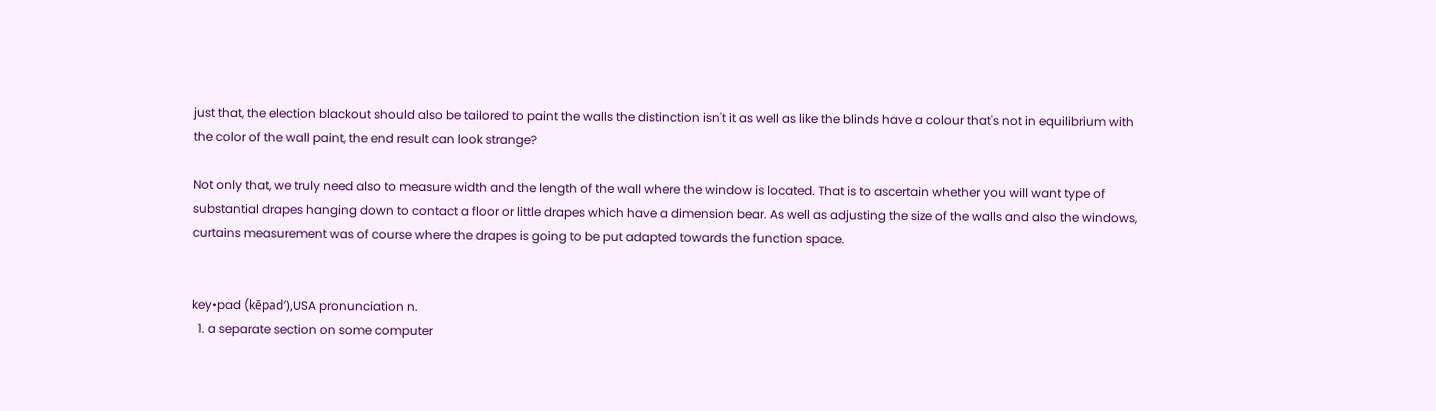just that, the election blackout should also be tailored to paint the walls the distinction isn't it as well as like the blinds have a colour that's not in equilibrium with the color of the wall paint, the end result can look strange?

Not only that, we truly need also to measure width and the length of the wall where the window is located. That is to ascertain whether you will want type of substantial drapes hanging down to contact a floor or little drapes which have a dimension bear. As well as adjusting the size of the walls and also the windows, curtains measurement was of course where the drapes is going to be put adapted towards the function space.


key•pad (kēpad′),USA pronunciation n.
  1. a separate section on some computer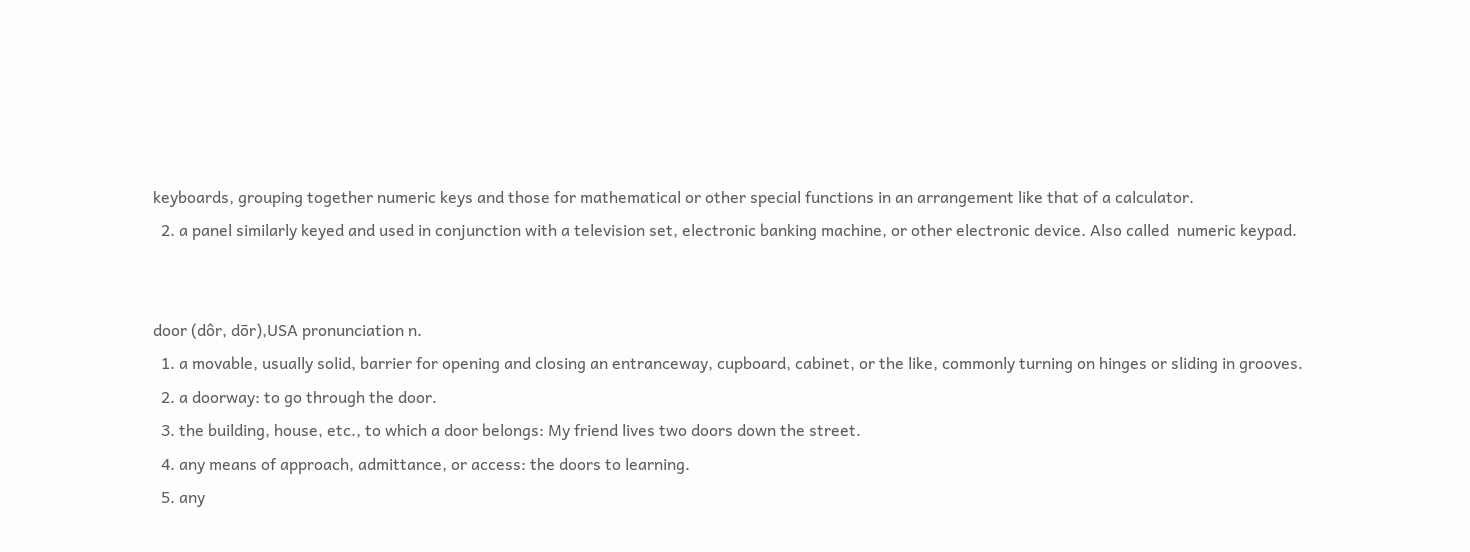keyboards, grouping together numeric keys and those for mathematical or other special functions in an arrangement like that of a calculator.
  2. a panel similarly keyed and used in conjunction with a television set, electronic banking machine, or other electronic device. Also called  numeric keypad.


door (dôr, dōr),USA pronunciation n.
  1. a movable, usually solid, barrier for opening and closing an entranceway, cupboard, cabinet, or the like, commonly turning on hinges or sliding in grooves.
  2. a doorway: to go through the door.
  3. the building, house, etc., to which a door belongs: My friend lives two doors down the street.
  4. any means of approach, admittance, or access: the doors to learning.
  5. any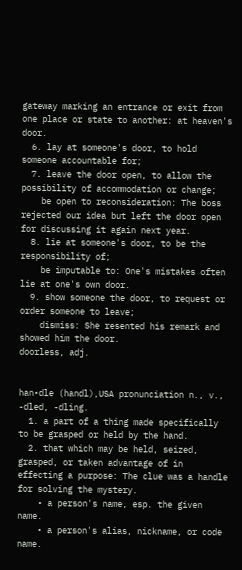gateway marking an entrance or exit from one place or state to another: at heaven's door.
  6. lay at someone's door, to hold someone accountable for;
  7. leave the door open, to allow the possibility of accommodation or change;
    be open to reconsideration: The boss rejected our idea but left the door open for discussing it again next year.
  8. lie at someone's door, to be the responsibility of;
    be imputable to: One's mistakes often lie at one's own door.
  9. show someone the door, to request or order someone to leave;
    dismiss: She resented his remark and showed him the door.
doorless, adj.


han•dle (handl),USA pronunciation n., v.,  -dled, -dling.
  1. a part of a thing made specifically to be grasped or held by the hand.
  2. that which may be held, seized, grasped, or taken advantage of in effecting a purpose: The clue was a handle for solving the mystery.
    • a person's name, esp. the given name.
    • a person's alias, nickname, or code name.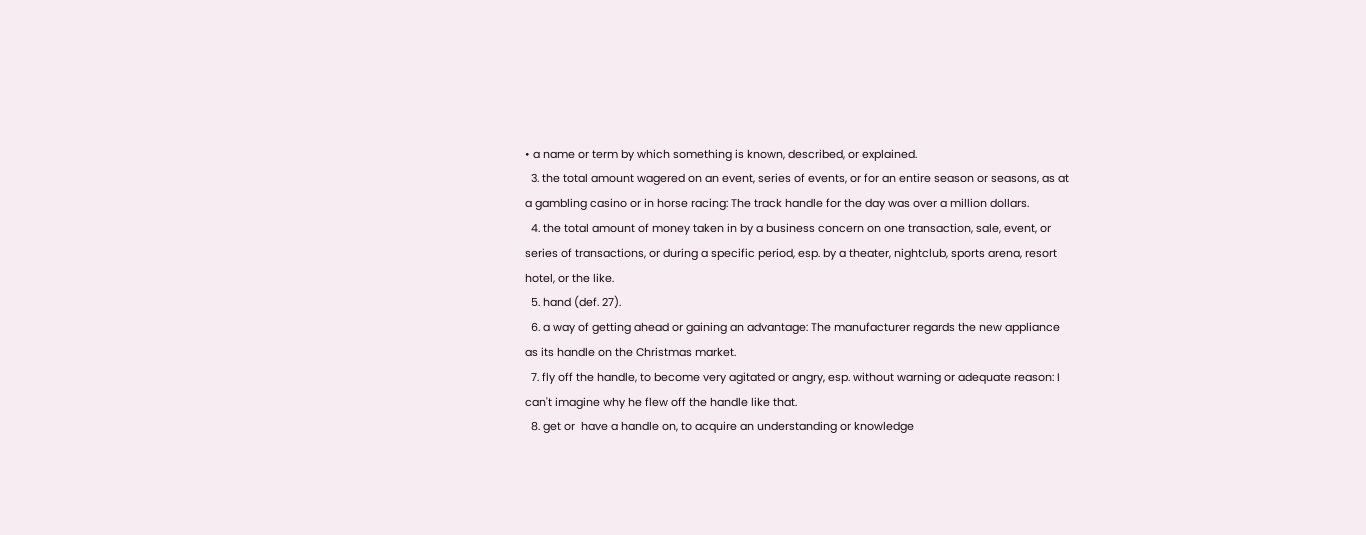• a name or term by which something is known, described, or explained.
  3. the total amount wagered on an event, series of events, or for an entire season or seasons, as at a gambling casino or in horse racing: The track handle for the day was over a million dollars.
  4. the total amount of money taken in by a business concern on one transaction, sale, event, or series of transactions, or during a specific period, esp. by a theater, nightclub, sports arena, resort hotel, or the like.
  5. hand (def. 27).
  6. a way of getting ahead or gaining an advantage: The manufacturer regards the new appliance as its handle on the Christmas market.
  7. fly off the handle, to become very agitated or angry, esp. without warning or adequate reason: I can't imagine why he flew off the handle like that.
  8. get or  have a handle on, to acquire an understanding or knowledge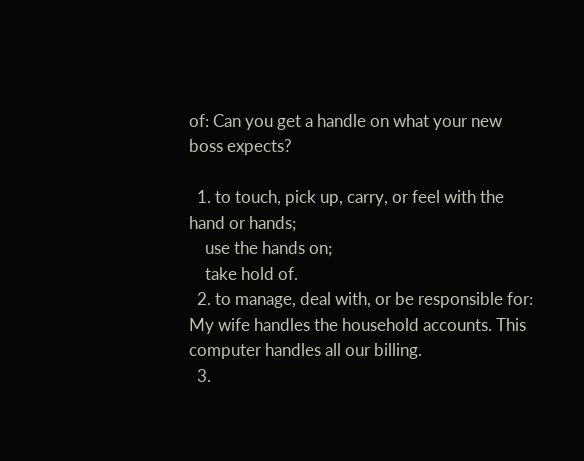of: Can you get a handle on what your new boss expects?

  1. to touch, pick up, carry, or feel with the hand or hands;
    use the hands on;
    take hold of.
  2. to manage, deal with, or be responsible for: My wife handles the household accounts. This computer handles all our billing.
  3.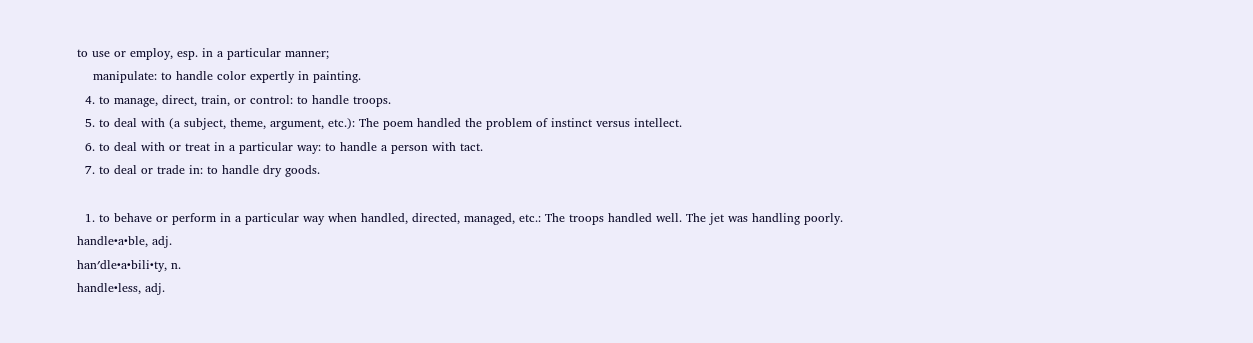to use or employ, esp. in a particular manner;
    manipulate: to handle color expertly in painting.
  4. to manage, direct, train, or control: to handle troops.
  5. to deal with (a subject, theme, argument, etc.): The poem handled the problem of instinct versus intellect.
  6. to deal with or treat in a particular way: to handle a person with tact.
  7. to deal or trade in: to handle dry goods.

  1. to behave or perform in a particular way when handled, directed, managed, etc.: The troops handled well. The jet was handling poorly.
handle•a•ble, adj.
han′dle•a•bili•ty, n.
handle•less, adj.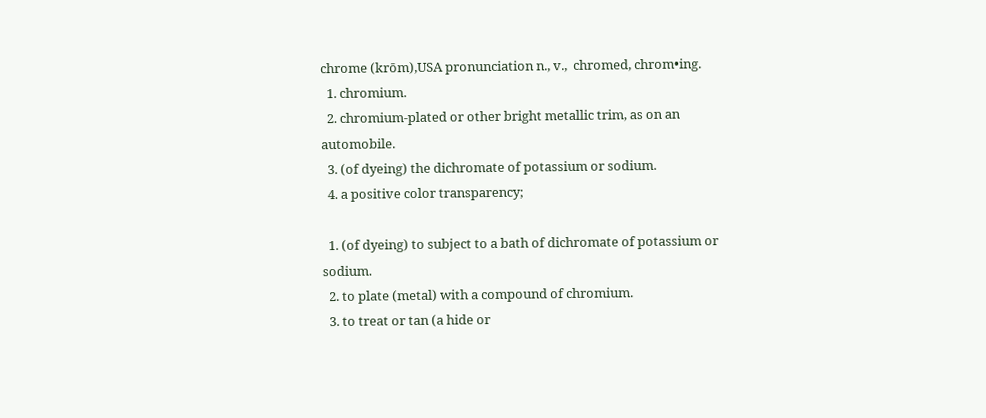chrome (krōm),USA pronunciation n., v.,  chromed, chrom•ing.
  1. chromium.
  2. chromium-plated or other bright metallic trim, as on an automobile.
  3. (of dyeing) the dichromate of potassium or sodium.
  4. a positive color transparency;

  1. (of dyeing) to subject to a bath of dichromate of potassium or sodium.
  2. to plate (metal) with a compound of chromium.
  3. to treat or tan (a hide or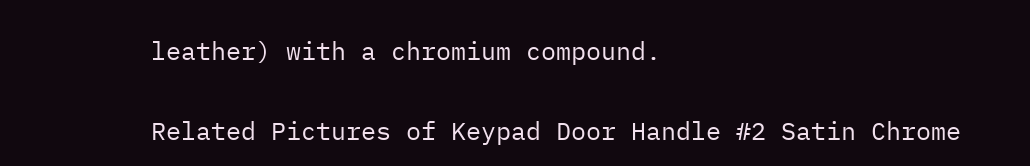leather) with a chromium compound.

Related Pictures of Keypad Door Handle #2 Satin Chrome